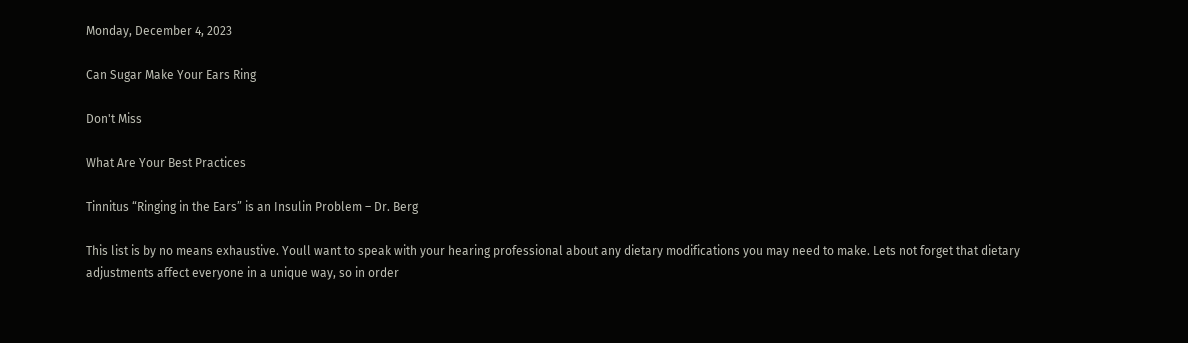Monday, December 4, 2023

Can Sugar Make Your Ears Ring

Don't Miss

What Are Your Best Practices

Tinnitus “Ringing in the Ears” is an Insulin Problem – Dr. Berg

This list is by no means exhaustive. Youll want to speak with your hearing professional about any dietary modifications you may need to make. Lets not forget that dietary adjustments affect everyone in a unique way, so in order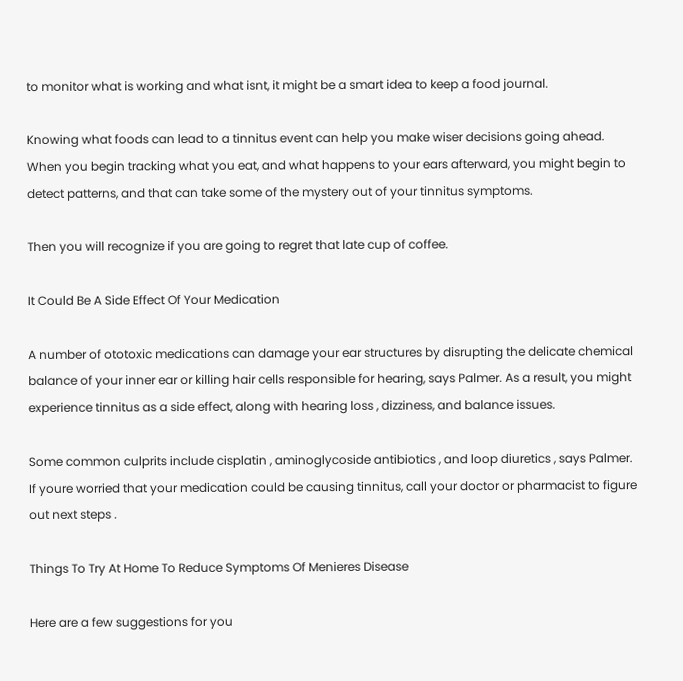to monitor what is working and what isnt, it might be a smart idea to keep a food journal.

Knowing what foods can lead to a tinnitus event can help you make wiser decisions going ahead. When you begin tracking what you eat, and what happens to your ears afterward, you might begin to detect patterns, and that can take some of the mystery out of your tinnitus symptoms.

Then you will recognize if you are going to regret that late cup of coffee.

It Could Be A Side Effect Of Your Medication

A number of ototoxic medications can damage your ear structures by disrupting the delicate chemical balance of your inner ear or killing hair cells responsible for hearing, says Palmer. As a result, you might experience tinnitus as a side effect, along with hearing loss , dizziness, and balance issues.

Some common culprits include cisplatin , aminoglycoside antibiotics , and loop diuretics , says Palmer. If youre worried that your medication could be causing tinnitus, call your doctor or pharmacist to figure out next steps .

Things To Try At Home To Reduce Symptoms Of Menieres Disease

Here are a few suggestions for you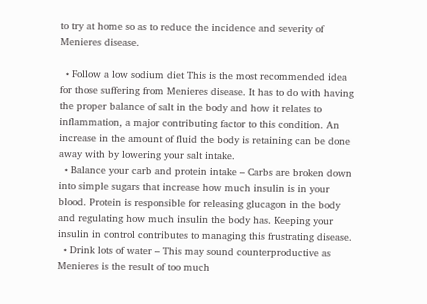to try at home so as to reduce the incidence and severity of Menieres disease.

  • Follow a low sodium diet This is the most recommended idea for those suffering from Menieres disease. It has to do with having the proper balance of salt in the body and how it relates to inflammation, a major contributing factor to this condition. An increase in the amount of fluid the body is retaining can be done away with by lowering your salt intake.
  • Balance your carb and protein intake – Carbs are broken down into simple sugars that increase how much insulin is in your blood. Protein is responsible for releasing glucagon in the body and regulating how much insulin the body has. Keeping your insulin in control contributes to managing this frustrating disease.
  • Drink lots of water – This may sound counterproductive as Menieres is the result of too much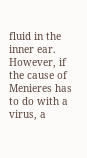fluid in the inner ear. However, if the cause of Menieres has to do with a virus, a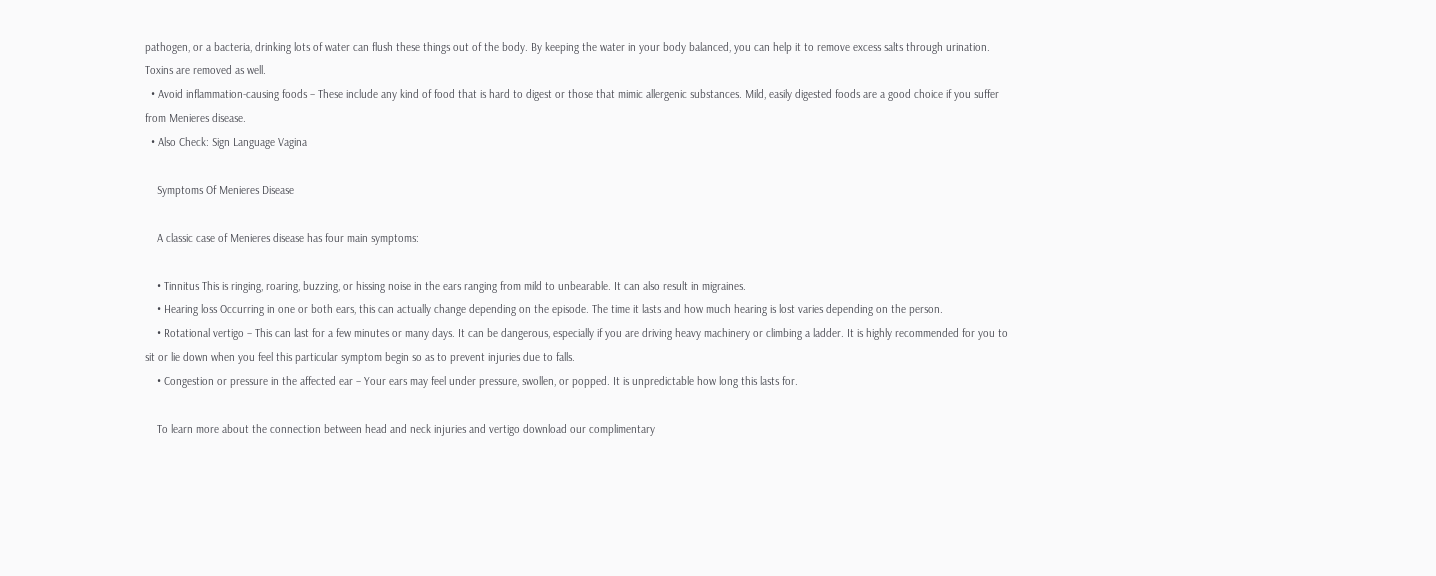pathogen, or a bacteria, drinking lots of water can flush these things out of the body. By keeping the water in your body balanced, you can help it to remove excess salts through urination. Toxins are removed as well.
  • Avoid inflammation-causing foods – These include any kind of food that is hard to digest or those that mimic allergenic substances. Mild, easily digested foods are a good choice if you suffer from Menieres disease.
  • Also Check: Sign Language Vagina

    Symptoms Of Menieres Disease

    A classic case of Menieres disease has four main symptoms:

    • Tinnitus This is ringing, roaring, buzzing, or hissing noise in the ears ranging from mild to unbearable. It can also result in migraines.
    • Hearing loss Occurring in one or both ears, this can actually change depending on the episode. The time it lasts and how much hearing is lost varies depending on the person.
    • Rotational vertigo – This can last for a few minutes or many days. It can be dangerous, especially if you are driving heavy machinery or climbing a ladder. It is highly recommended for you to sit or lie down when you feel this particular symptom begin so as to prevent injuries due to falls.
    • Congestion or pressure in the affected ear – Your ears may feel under pressure, swollen, or popped. It is unpredictable how long this lasts for.

    To learn more about the connection between head and neck injuries and vertigo download our complimentary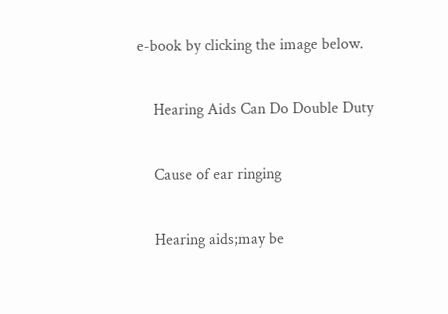e-book by clicking the image below.

    Hearing Aids Can Do Double Duty

    Cause of ear ringing

    Hearing aids;may be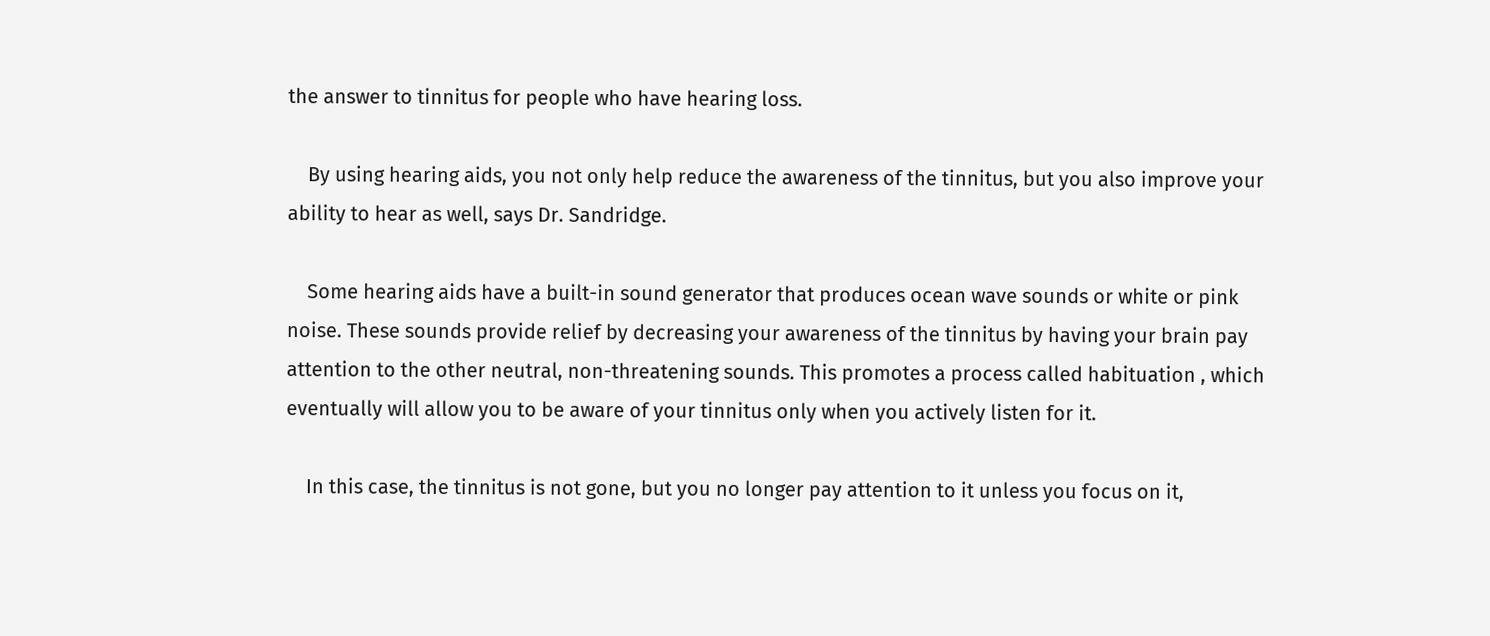the answer to tinnitus for people who have hearing loss.

    By using hearing aids, you not only help reduce the awareness of the tinnitus, but you also improve your ability to hear as well, says Dr. Sandridge.

    Some hearing aids have a built-in sound generator that produces ocean wave sounds or white or pink noise. These sounds provide relief by decreasing your awareness of the tinnitus by having your brain pay attention to the other neutral, non-threatening sounds. This promotes a process called habituation , which eventually will allow you to be aware of your tinnitus only when you actively listen for it.

    In this case, the tinnitus is not gone, but you no longer pay attention to it unless you focus on it,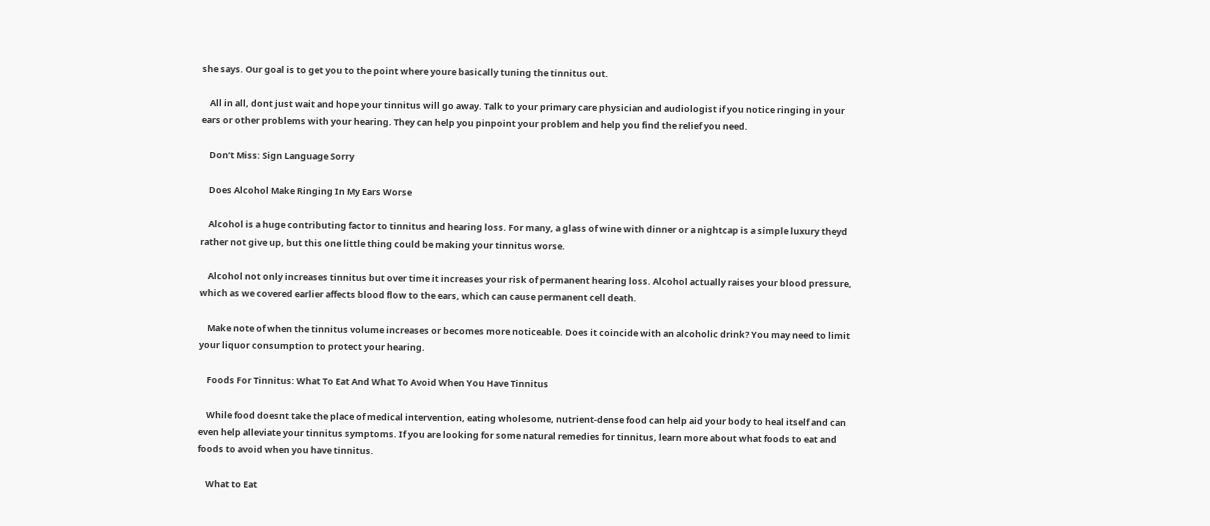she says. Our goal is to get you to the point where youre basically tuning the tinnitus out.

    All in all, dont just wait and hope your tinnitus will go away. Talk to your primary care physician and audiologist if you notice ringing in your ears or other problems with your hearing. They can help you pinpoint your problem and help you find the relief you need.

    Don’t Miss: Sign Language Sorry

    Does Alcohol Make Ringing In My Ears Worse

    Alcohol is a huge contributing factor to tinnitus and hearing loss. For many, a glass of wine with dinner or a nightcap is a simple luxury theyd rather not give up, but this one little thing could be making your tinnitus worse.

    Alcohol not only increases tinnitus but over time it increases your risk of permanent hearing loss. Alcohol actually raises your blood pressure, which as we covered earlier affects blood flow to the ears, which can cause permanent cell death.

    Make note of when the tinnitus volume increases or becomes more noticeable. Does it coincide with an alcoholic drink? You may need to limit your liquor consumption to protect your hearing.

    Foods For Tinnitus: What To Eat And What To Avoid When You Have Tinnitus

    While food doesnt take the place of medical intervention, eating wholesome, nutrient-dense food can help aid your body to heal itself and can even help alleviate your tinnitus symptoms. If you are looking for some natural remedies for tinnitus, learn more about what foods to eat and foods to avoid when you have tinnitus.

    What to Eat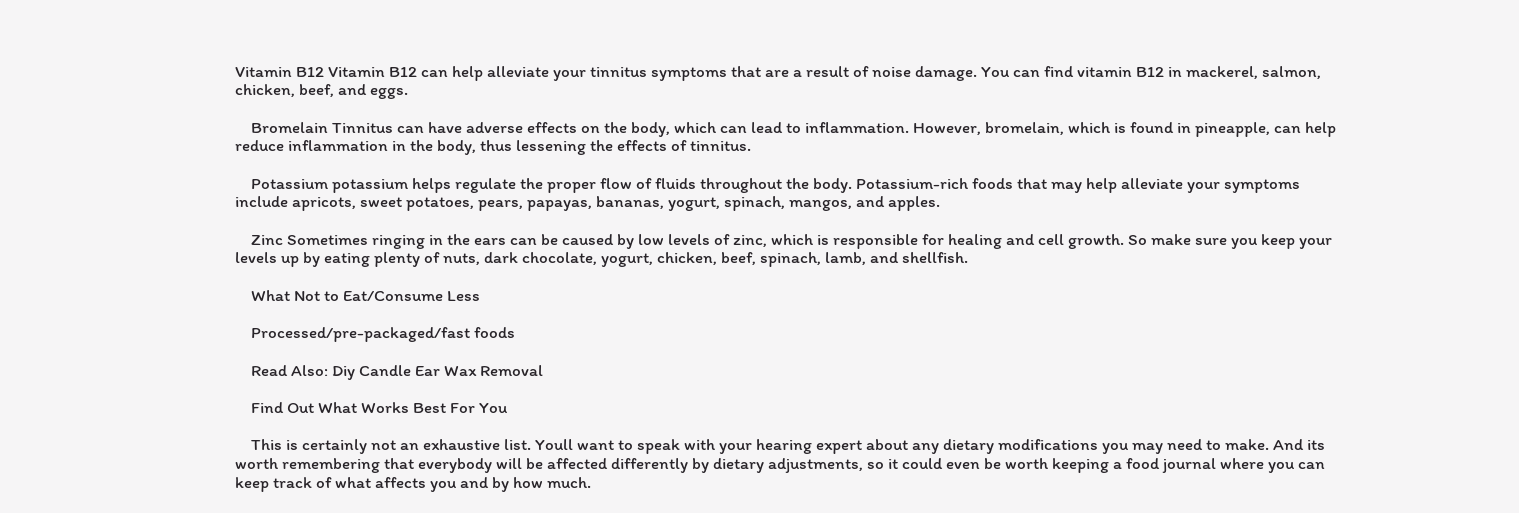Vitamin B12 Vitamin B12 can help alleviate your tinnitus symptoms that are a result of noise damage. You can find vitamin B12 in mackerel, salmon, chicken, beef, and eggs.

    Bromelain Tinnitus can have adverse effects on the body, which can lead to inflammation. However, bromelain, which is found in pineapple, can help reduce inflammation in the body, thus lessening the effects of tinnitus.

    Potassium potassium helps regulate the proper flow of fluids throughout the body. Potassium-rich foods that may help alleviate your symptoms include apricots, sweet potatoes, pears, papayas, bananas, yogurt, spinach, mangos, and apples.

    Zinc Sometimes ringing in the ears can be caused by low levels of zinc, which is responsible for healing and cell growth. So make sure you keep your levels up by eating plenty of nuts, dark chocolate, yogurt, chicken, beef, spinach, lamb, and shellfish.

    What Not to Eat/Consume Less

    Processed/pre-packaged/fast foods

    Read Also: Diy Candle Ear Wax Removal

    Find Out What Works Best For You

    This is certainly not an exhaustive list. Youll want to speak with your hearing expert about any dietary modifications you may need to make. And its worth remembering that everybody will be affected differently by dietary adjustments, so it could even be worth keeping a food journal where you can keep track of what affects you and by how much.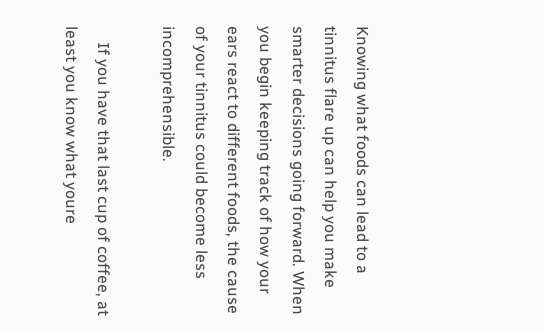Knowing what foods can lead to a tinnitus flare up can help you make smarter decisions going forward. When you begin keeping track of how your ears react to different foods, the cause of your tinnitus could become less incomprehensible.

    If you have that last cup of coffee, at least you know what youre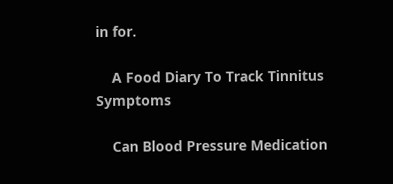in for.

    A Food Diary To Track Tinnitus Symptoms

    Can Blood Pressure Medication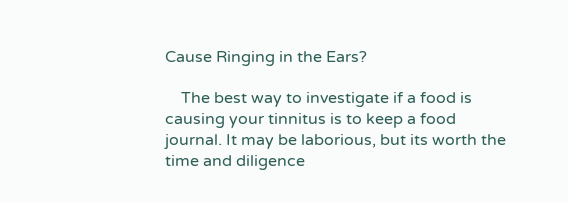Cause Ringing in the Ears?

    The best way to investigate if a food is causing your tinnitus is to keep a food journal. It may be laborious, but its worth the time and diligence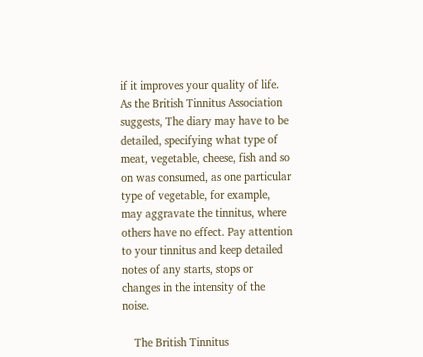if it improves your quality of life. As the British Tinnitus Association suggests, The diary may have to be detailed, specifying what type of meat, vegetable, cheese, fish and so on was consumed, as one particular type of vegetable, for example, may aggravate the tinnitus, where others have no effect. Pay attention to your tinnitus and keep detailed notes of any starts, stops or changes in the intensity of the noise.

    The British Tinnitus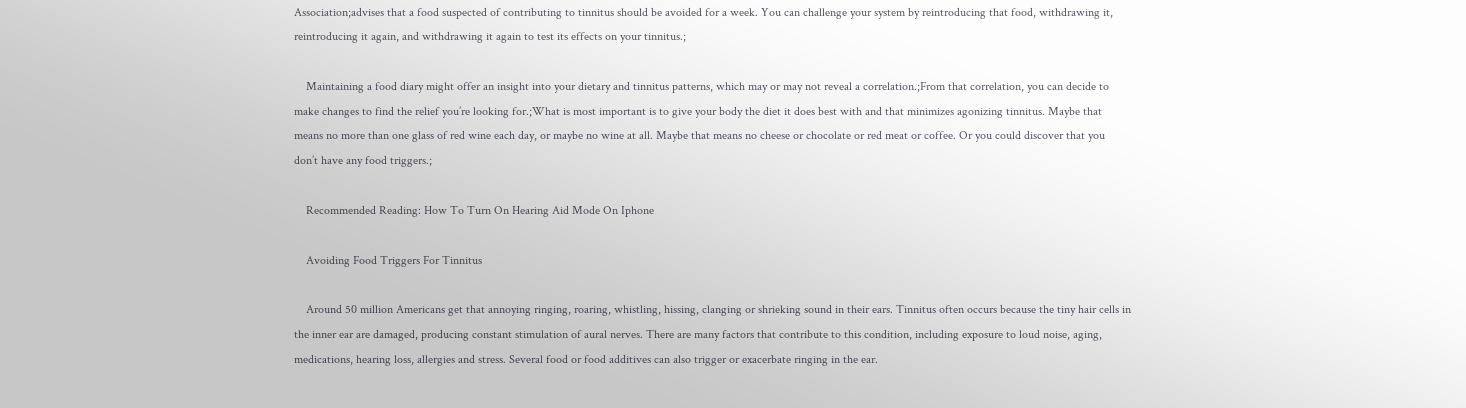Association;advises that a food suspected of contributing to tinnitus should be avoided for a week. You can challenge your system by reintroducing that food, withdrawing it, reintroducing it again, and withdrawing it again to test its effects on your tinnitus.;

    Maintaining a food diary might offer an insight into your dietary and tinnitus patterns, which may or may not reveal a correlation.;From that correlation, you can decide to make changes to find the relief you’re looking for.;What is most important is to give your body the diet it does best with and that minimizes agonizing tinnitus. Maybe that means no more than one glass of red wine each day, or maybe no wine at all. Maybe that means no cheese or chocolate or red meat or coffee. Or you could discover that you don’t have any food triggers.;

    Recommended Reading: How To Turn On Hearing Aid Mode On Iphone

    Avoiding Food Triggers For Tinnitus

    Around 50 million Americans get that annoying ringing, roaring, whistling, hissing, clanging or shrieking sound in their ears. Tinnitus often occurs because the tiny hair cells in the inner ear are damaged, producing constant stimulation of aural nerves. There are many factors that contribute to this condition, including exposure to loud noise, aging, medications, hearing loss, allergies and stress. Several food or food additives can also trigger or exacerbate ringing in the ear.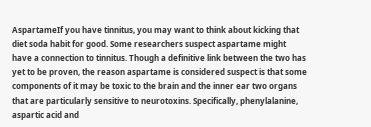AspartameIf you have tinnitus, you may want to think about kicking that diet soda habit for good. Some researchers suspect aspartame might have a connection to tinnitus. Though a definitive link between the two has yet to be proven, the reason aspartame is considered suspect is that some components of it may be toxic to the brain and the inner ear two organs that are particularly sensitive to neurotoxins. Specifically, phenylalanine, aspartic acid and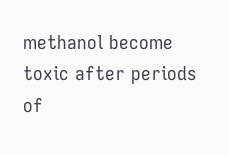methanol become toxic after periods of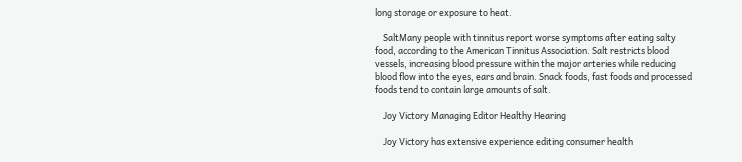long storage or exposure to heat.

    SaltMany people with tinnitus report worse symptoms after eating salty food, according to the American Tinnitus Association. Salt restricts blood vessels, increasing blood pressure within the major arteries while reducing blood flow into the eyes, ears and brain. Snack foods, fast foods and processed foods tend to contain large amounts of salt.

    Joy Victory Managing Editor Healthy Hearing

    Joy Victory has extensive experience editing consumer health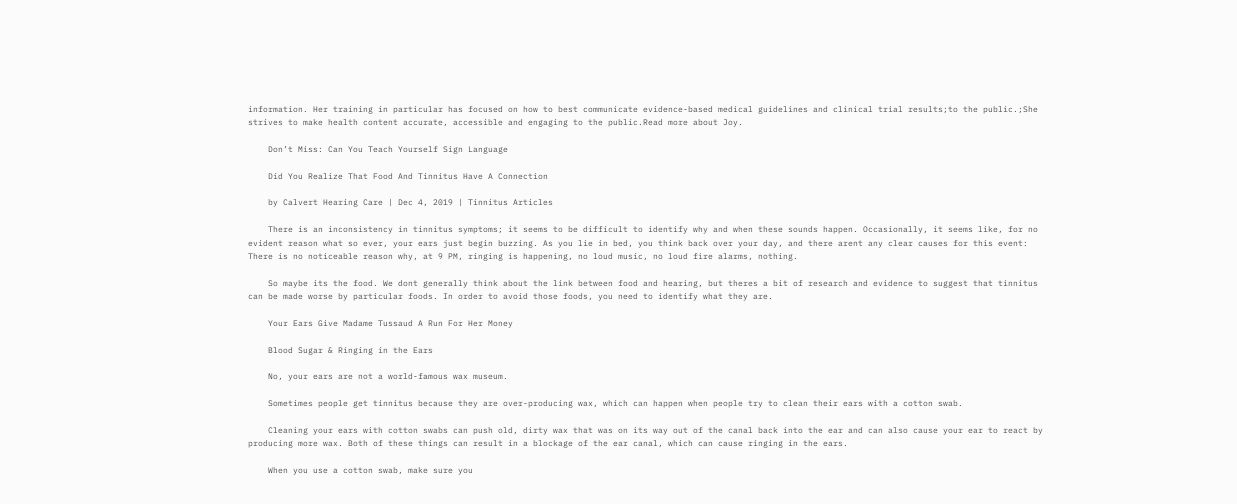information. Her training in particular has focused on how to best communicate evidence-based medical guidelines and clinical trial results;to the public.;She strives to make health content accurate, accessible and engaging to the public.Read more about Joy.

    Don’t Miss: Can You Teach Yourself Sign Language

    Did You Realize That Food And Tinnitus Have A Connection

    by Calvert Hearing Care | Dec 4, 2019 | Tinnitus Articles

    There is an inconsistency in tinnitus symptoms; it seems to be difficult to identify why and when these sounds happen. Occasionally, it seems like, for no evident reason what so ever, your ears just begin buzzing. As you lie in bed, you think back over your day, and there arent any clear causes for this event: There is no noticeable reason why, at 9 PM, ringing is happening, no loud music, no loud fire alarms, nothing.

    So maybe its the food. We dont generally think about the link between food and hearing, but theres a bit of research and evidence to suggest that tinnitus can be made worse by particular foods. In order to avoid those foods, you need to identify what they are.

    Your Ears Give Madame Tussaud A Run For Her Money

    Blood Sugar & Ringing in the Ears

    No, your ears are not a world-famous wax museum.

    Sometimes people get tinnitus because they are over-producing wax, which can happen when people try to clean their ears with a cotton swab.

    Cleaning your ears with cotton swabs can push old, dirty wax that was on its way out of the canal back into the ear and can also cause your ear to react by producing more wax. Both of these things can result in a blockage of the ear canal, which can cause ringing in the ears.

    When you use a cotton swab, make sure you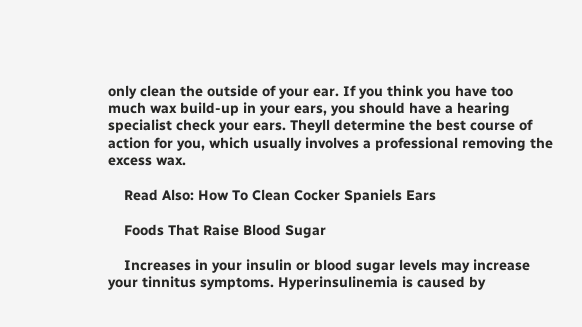only clean the outside of your ear. If you think you have too much wax build-up in your ears, you should have a hearing specialist check your ears. Theyll determine the best course of action for you, which usually involves a professional removing the excess wax.

    Read Also: How To Clean Cocker Spaniels Ears

    Foods That Raise Blood Sugar

    Increases in your insulin or blood sugar levels may increase your tinnitus symptoms. Hyperinsulinemia is caused by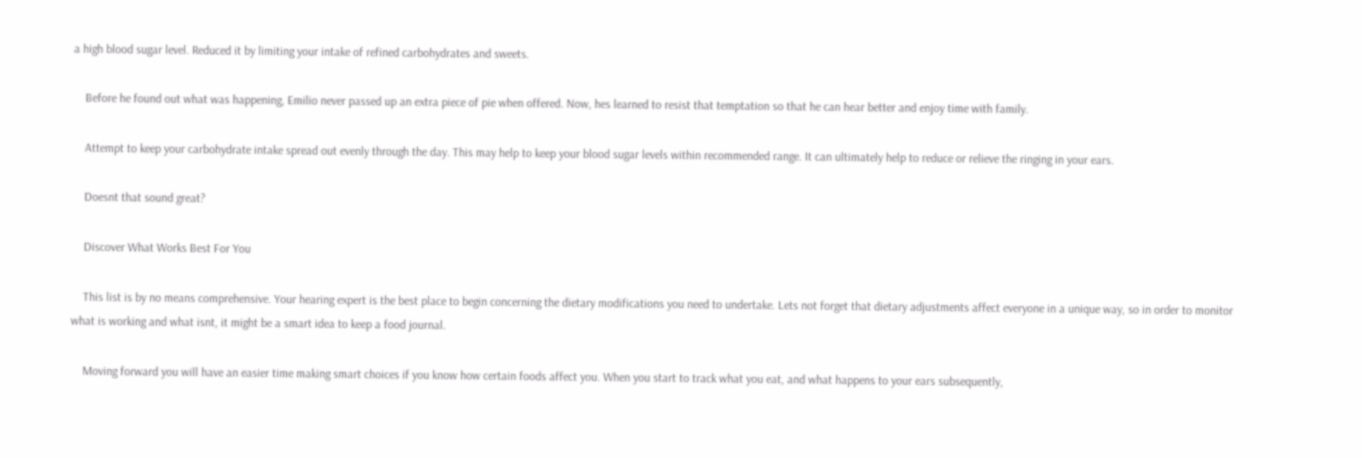a high blood sugar level. Reduced it by limiting your intake of refined carbohydrates and sweets.

    Before he found out what was happening, Emilio never passed up an extra piece of pie when offered. Now, hes learned to resist that temptation so that he can hear better and enjoy time with family.

    Attempt to keep your carbohydrate intake spread out evenly through the day. This may help to keep your blood sugar levels within recommended range. It can ultimately help to reduce or relieve the ringing in your ears.

    Doesnt that sound great?

    Discover What Works Best For You

    This list is by no means comprehensive. Your hearing expert is the best place to begin concerning the dietary modifications you need to undertake. Lets not forget that dietary adjustments affect everyone in a unique way, so in order to monitor what is working and what isnt, it might be a smart idea to keep a food journal.

    Moving forward you will have an easier time making smart choices if you know how certain foods affect you. When you start to track what you eat, and what happens to your ears subsequently,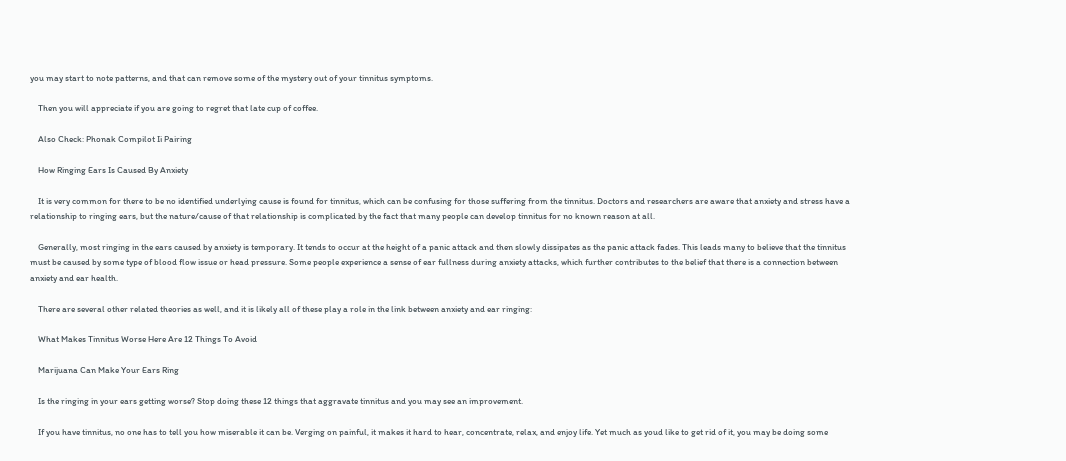you may start to note patterns, and that can remove some of the mystery out of your tinnitus symptoms.

    Then you will appreciate if you are going to regret that late cup of coffee.

    Also Check: Phonak Compilot Ii Pairing

    How Ringing Ears Is Caused By Anxiety

    It is very common for there to be no identified underlying cause is found for tinnitus, which can be confusing for those suffering from the tinnitus. Doctors and researchers are aware that anxiety and stress have a relationship to ringing ears, but the nature/cause of that relationship is complicated by the fact that many people can develop tinnitus for no known reason at all.

    Generally, most ringing in the ears caused by anxiety is temporary. It tends to occur at the height of a panic attack and then slowly dissipates as the panic attack fades. This leads many to believe that the tinnitus must be caused by some type of blood flow issue or head pressure. Some people experience a sense of ear fullness during anxiety attacks, which further contributes to the belief that there is a connection between anxiety and ear health.

    There are several other related theories as well, and it is likely all of these play a role in the link between anxiety and ear ringing:

    What Makes Tinnitus Worse Here Are 12 Things To Avoid

    Marijuana Can Make Your Ears Ring

    Is the ringing in your ears getting worse? Stop doing these 12 things that aggravate tinnitus and you may see an improvement.

    If you have tinnitus, no one has to tell you how miserable it can be. Verging on painful, it makes it hard to hear, concentrate, relax, and enjoy life. Yet much as youd like to get rid of it, you may be doing some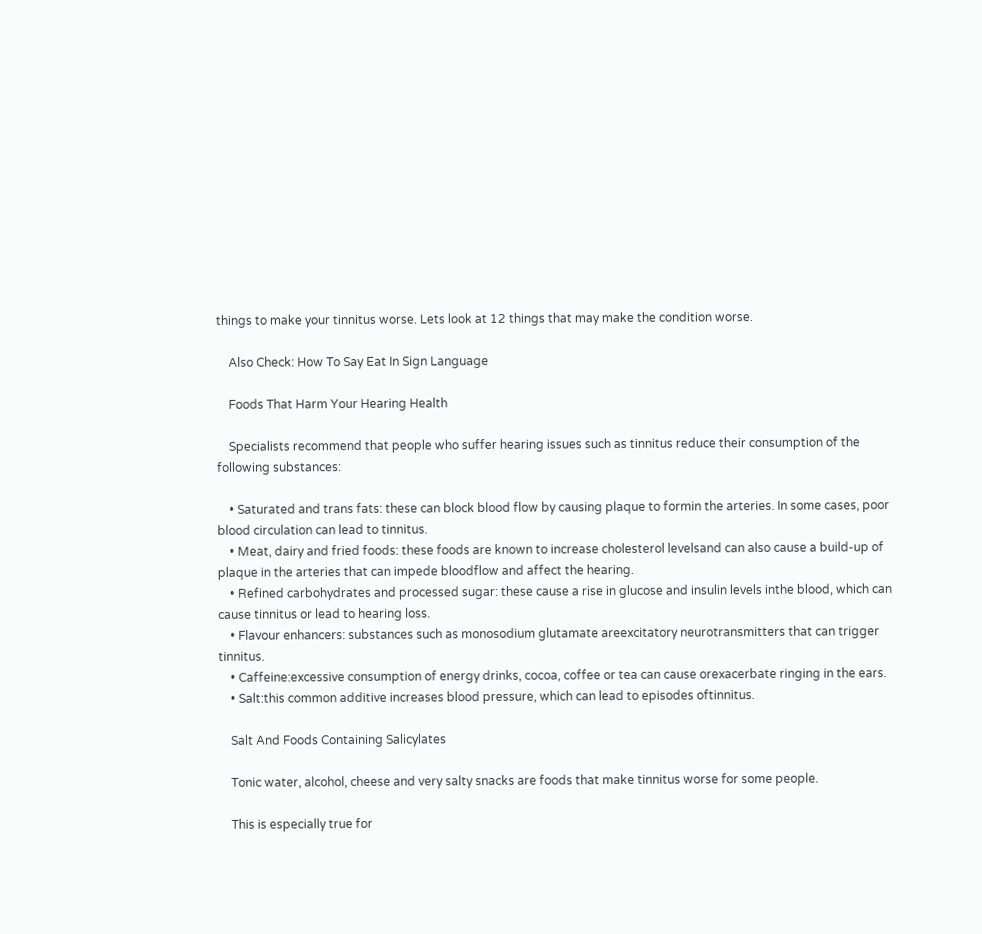things to make your tinnitus worse. Lets look at 12 things that may make the condition worse.

    Also Check: How To Say Eat In Sign Language

    Foods That Harm Your Hearing Health

    Specialists recommend that people who suffer hearing issues such as tinnitus reduce their consumption of the following substances:

    • Saturated and trans fats: these can block blood flow by causing plaque to formin the arteries. In some cases, poor blood circulation can lead to tinnitus.
    • Meat, dairy and fried foods: these foods are known to increase cholesterol levelsand can also cause a build-up of plaque in the arteries that can impede bloodflow and affect the hearing.
    • Refined carbohydrates and processed sugar: these cause a rise in glucose and insulin levels inthe blood, which can cause tinnitus or lead to hearing loss.
    • Flavour enhancers: substances such as monosodium glutamate areexcitatory neurotransmitters that can trigger tinnitus.
    • Caffeine:excessive consumption of energy drinks, cocoa, coffee or tea can cause orexacerbate ringing in the ears.
    • Salt:this common additive increases blood pressure, which can lead to episodes oftinnitus.

    Salt And Foods Containing Salicylates

    Tonic water, alcohol, cheese and very salty snacks are foods that make tinnitus worse for some people.

    This is especially true for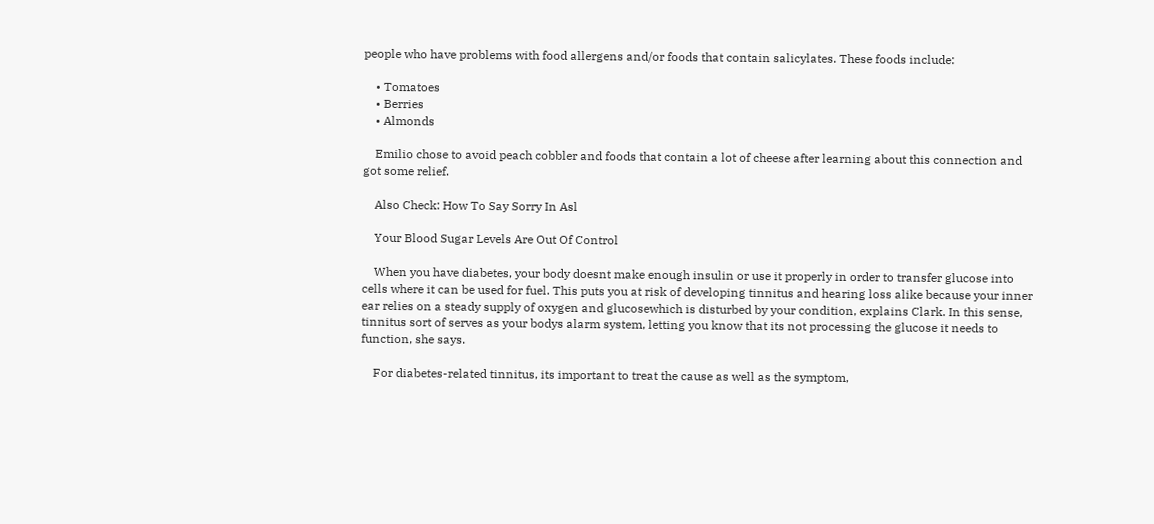people who have problems with food allergens and/or foods that contain salicylates. These foods include:

    • Tomatoes
    • Berries
    • Almonds

    Emilio chose to avoid peach cobbler and foods that contain a lot of cheese after learning about this connection and got some relief.

    Also Check: How To Say Sorry In Asl

    Your Blood Sugar Levels Are Out Of Control

    When you have diabetes, your body doesnt make enough insulin or use it properly in order to transfer glucose into cells where it can be used for fuel. This puts you at risk of developing tinnitus and hearing loss alike because your inner ear relies on a steady supply of oxygen and glucosewhich is disturbed by your condition, explains Clark. In this sense, tinnitus sort of serves as your bodys alarm system, letting you know that its not processing the glucose it needs to function, she says.

    For diabetes-related tinnitus, its important to treat the cause as well as the symptom,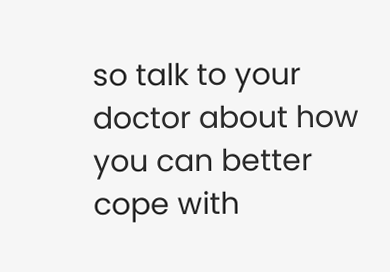so talk to your doctor about how you can better cope with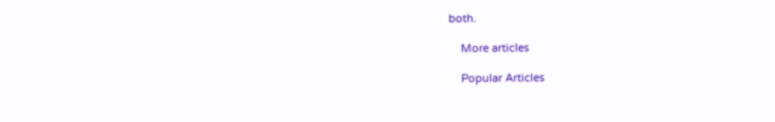both.

    More articles

    Popular Articles